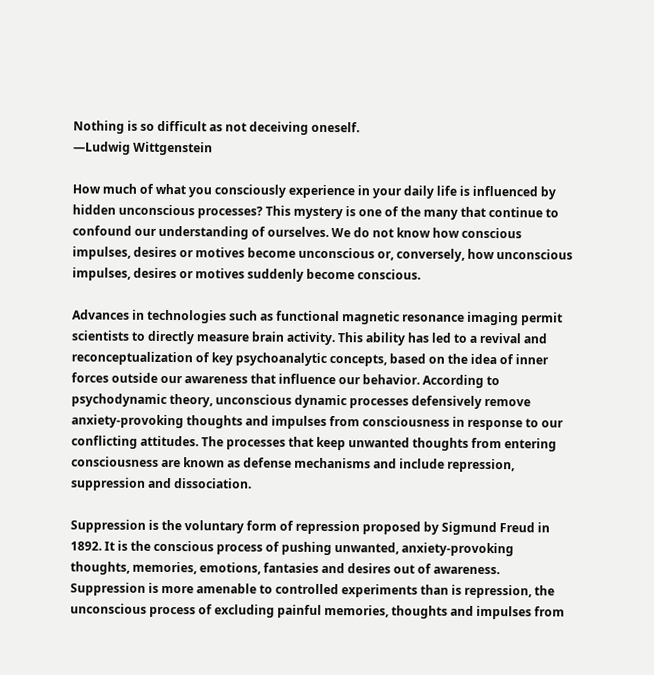Nothing is so difficult as not deceiving oneself.
—Ludwig Wittgenstein

How much of what you consciously experience in your daily life is influenced by hidden unconscious processes? This mystery is one of the many that continue to confound our understanding of ourselves. We do not know how conscious impulses, desires or motives become unconscious or, conversely, how unconscious impulses, desires or motives suddenly become conscious.

Advances in technologies such as functional magnetic resonance imaging permit scientists to directly measure brain activity. This ability has led to a revival and reconceptualization of key psychoanalytic concepts, based on the idea of inner forces outside our awareness that influence our behavior. According to psychodynamic theory, unconscious dynamic processes defensively remove anxiety-provoking thoughts and impulses from consciousness in response to our conflicting attitudes. The processes that keep unwanted thoughts from entering consciousness are known as defense mechanisms and include repression, suppression and dissociation.

Suppression is the voluntary form of repression proposed by Sigmund Freud in 1892. It is the conscious process of pushing unwanted, anxiety-provoking thoughts, memories, emotions, fantasies and desires out of awareness. Suppression is more amenable to controlled experiments than is repression, the unconscious process of excluding painful memories, thoughts and impulses from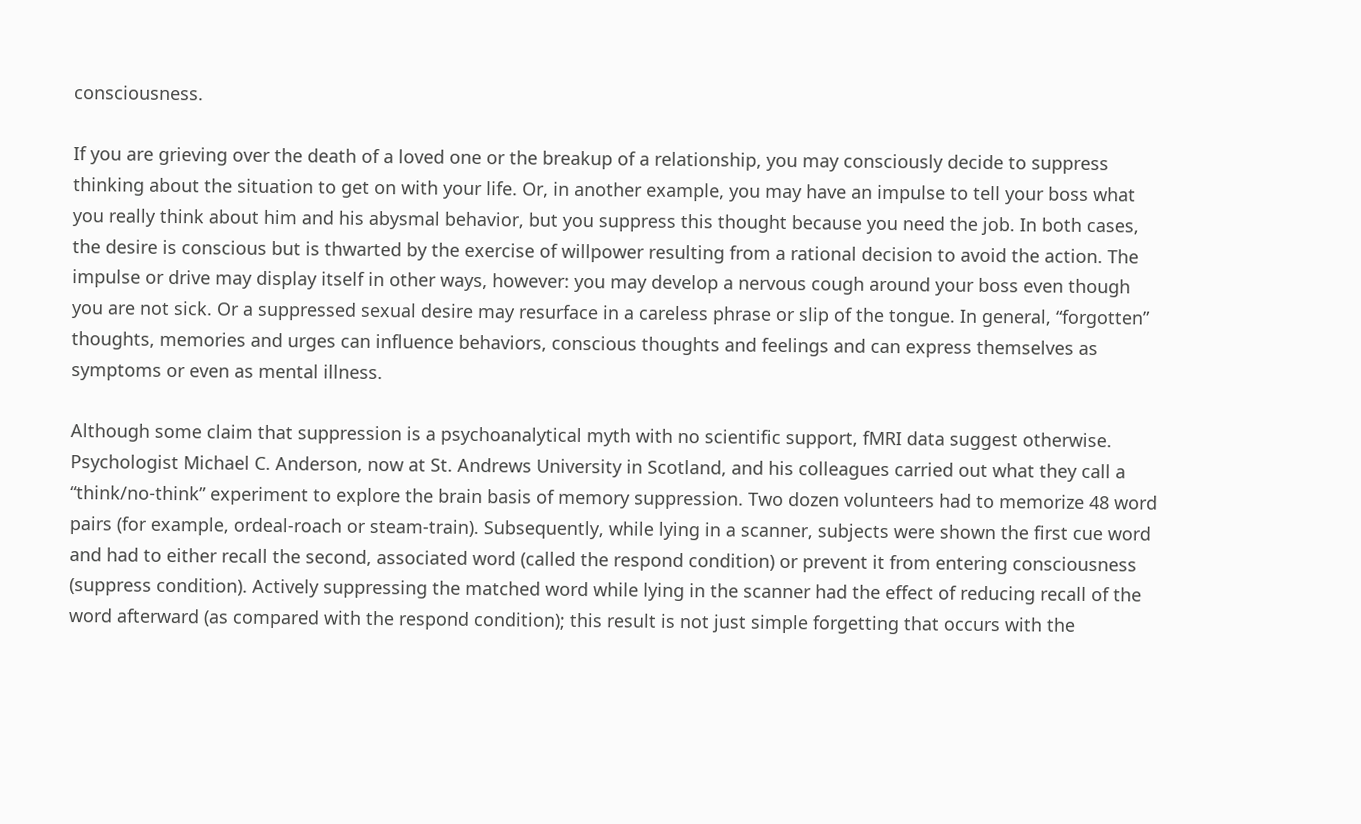consciousness.

If you are grieving over the death of a loved one or the breakup of a relationship, you may consciously decide to suppress thinking about the situation to get on with your life. Or, in another example, you may have an impulse to tell your boss what you really think about him and his abysmal behavior, but you suppress this thought because you need the job. In both cases, the desire is conscious but is thwarted by the exercise of willpower resulting from a rational decision to avoid the action. The impulse or drive may display itself in other ways, however: you may develop a nervous cough around your boss even though you are not sick. Or a suppressed sexual desire may resurface in a careless phrase or slip of the tongue. In general, “forgotten” thoughts, memories and urges can influence behaviors, conscious thoughts and feelings and can express themselves as symptoms or even as mental illness.

Although some claim that suppression is a psychoanalytical myth with no scientific support, fMRI data suggest otherwise. Psychologist Michael C. Anderson, now at St. Andrews University in Scotland, and his colleagues carried out what they call a “think/no-think” experiment to explore the brain basis of memory suppression. Two dozen volunteers had to memorize 48 word pairs (for example, ordeal-roach or steam-train). Subsequently, while lying in a scanner, subjects were shown the first cue word and had to either recall the second, associated word (called the respond condition) or prevent it from entering consciousness (suppress condition). Actively suppressing the matched word while lying in the scanner had the effect of reducing recall of the word afterward (as compared with the respond condition); this result is not just simple forgetting that occurs with the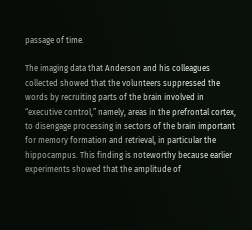passage of time.

The imaging data that Anderson and his colleagues collected showed that the volunteers suppressed the words by recruiting parts of the brain involved in “executive control,” namely, areas in the prefrontal cortex, to disengage processing in sectors of the brain important for memory formation and retrieval, in particular the hippocampus. This finding is noteworthy because earlier experiments showed that the amplitude of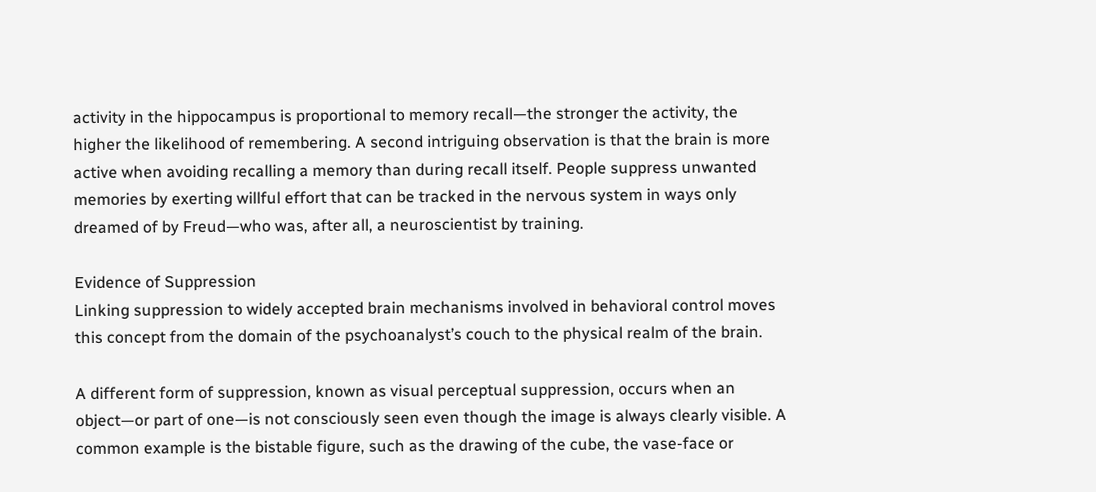activity in the hippocampus is proportional to memory recall—the stronger the activity, the higher the likelihood of remembering. A second intriguing observation is that the brain is more active when avoiding recalling a memory than during recall itself. People suppress unwanted memories by exerting willful effort that can be tracked in the nervous system in ways only dreamed of by Freud—who was, after all, a neuroscientist by training.

Evidence of Suppression
Linking suppression to widely accepted brain mechanisms involved in behavioral control moves this concept from the domain of the psychoanalyst’s couch to the physical realm of the brain.

A different form of suppression, known as visual perceptual suppression, occurs when an object—or part of one—is not consciously seen even though the image is always clearly visible. A common example is the bistable figure, such as the drawing of the cube, the vase-face or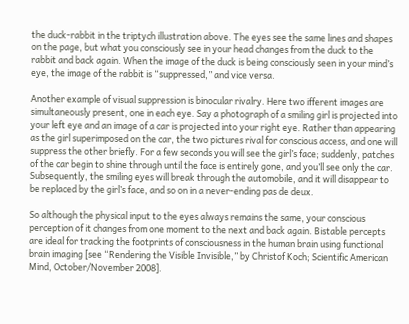the duck-rabbit in the triptych illustration above. The eyes see the same lines and shapes on the page, but what you consciously see in your head changes from the duck to the rabbit and back again. When the image of the duck is being consciously seen in your mind’s eye, the image of the rabbit is “suppressed,” and vice versa.

Another example of visual suppression is binocular rivalry. Here two ifferent images are simultaneously present, one in each eye. Say a photograph of a smiling girl is projected into your left eye and an image of a car is projected into your right eye. Rather than appearing as the girl superimposed on the car, the two pictures rival for conscious access, and one will suppress the other briefly. For a few seconds you will see the girl’s face; suddenly, patches of the car begin to shine through until the face is entirely gone, and you’ll see only the car. Subsequently, the smiling eyes will break through the automobile, and it will disappear to be replaced by the girl’s face, and so on in a never-ending pas de deux.

So although the physical input to the eyes always remains the same, your conscious perception of it changes from one moment to the next and back again. Bistable percepts are ideal for tracking the footprints of consciousness in the human brain using functional brain imaging [see “Rendering the Visible Invisible,” by Christof Koch; Scientific American Mind, October/November 2008].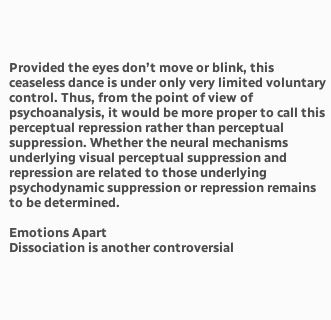Provided the eyes don’t move or blink, this ceaseless dance is under only very limited voluntary control. Thus, from the point of view of psychoanalysis, it would be more proper to call this perceptual repression rather than perceptual suppression. Whether the neural mechanisms underlying visual perceptual suppression and repression are related to those underlying psychodynamic suppression or repression remains to be determined.

Emotions Apart
Dissociation is another controversial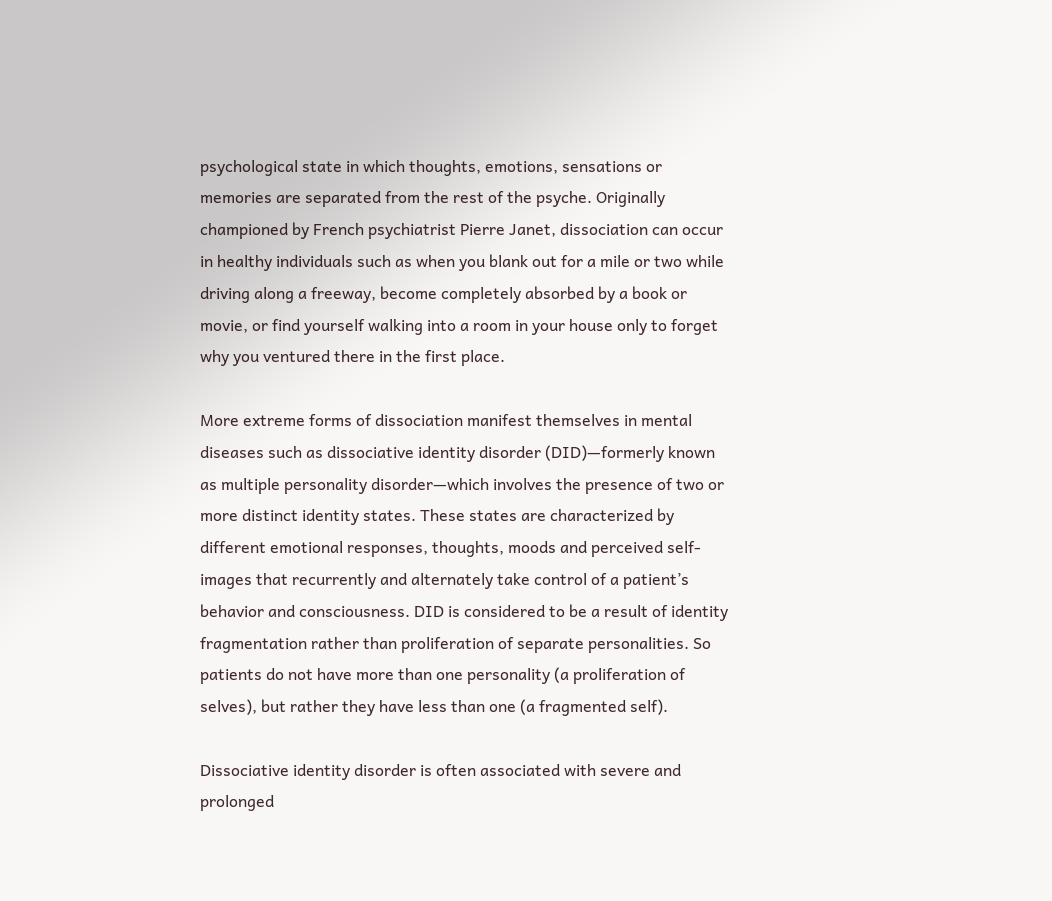psychological state in which thoughts, emotions, sensations or memories are separated from the rest of the psyche. Originally championed by French psychiatrist Pierre Janet, dissociation can occur in healthy individuals such as when you blank out for a mile or two while driving along a freeway, become completely absorbed by a book or movie, or find yourself walking into a room in your house only to forget why you ventured there in the first place.

More extreme forms of dissociation manifest themselves in mental diseases such as dissociative identity disorder (DID)—formerly known as multiple personality disorder—which involves the presence of two or more distinct identity states. These states are characterized by different emotional responses, thoughts, moods and perceived self-images that recurrently and alternately take control of a patient’s behavior and consciousness. DID is considered to be a result of identity fragmentation rather than proliferation of separate personalities. So patients do not have more than one personality (a proliferation of selves), but rather they have less than one (a fragmented self).

Dissociative identity disorder is often associated with severe and prolonged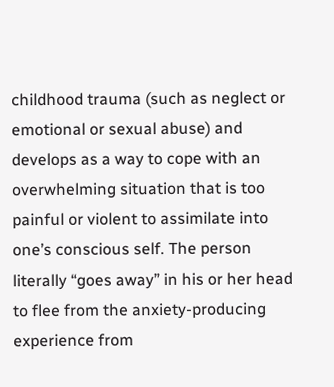childhood trauma (such as neglect or emotional or sexual abuse) and develops as a way to cope with an overwhelming situation that is too painful or violent to assimilate into one’s conscious self. The person literally “goes away” in his or her head to flee from the anxiety-producing experience from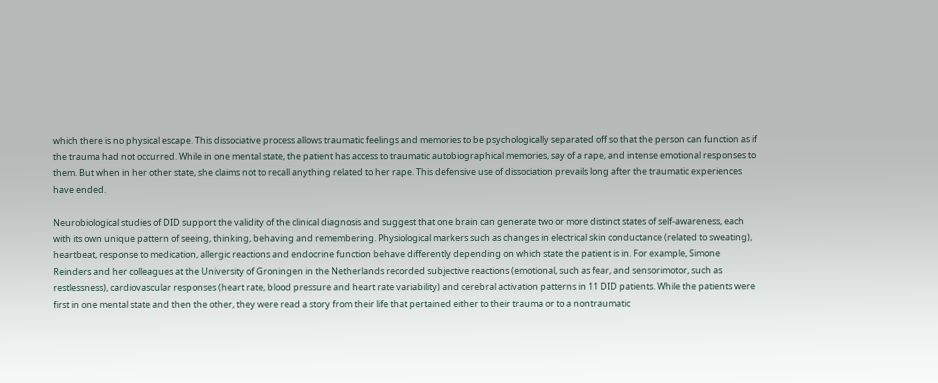which there is no physical escape. This dissociative process allows traumatic feelings and memories to be psychologically separated off so that the person can function as if the trauma had not occurred. While in one mental state, the patient has access to traumatic autobiographical memories, say of a rape, and intense emotional responses to them. But when in her other state, she claims not to recall anything related to her rape. This defensive use of dissociation prevails long after the traumatic experiences have ended.

Neurobiological studies of DID support the validity of the clinical diagnosis and suggest that one brain can generate two or more distinct states of self-awareness, each with its own unique pattern of seeing, thinking, behaving and remembering. Physiological markers such as changes in electrical skin conductance (related to sweating), heartbeat, response to medication, allergic reactions and endocrine function behave differently depending on which state the patient is in. For example, Simone Reinders and her colleagues at the University of Groningen in the Netherlands recorded subjective reactions (emotional, such as fear, and sensorimotor, such as restlessness), cardiovascular responses (heart rate, blood pressure and heart rate variability) and cerebral activation patterns in 11 DID patients. While the patients were first in one mental state and then the other, they were read a story from their life that pertained either to their trauma or to a nontraumatic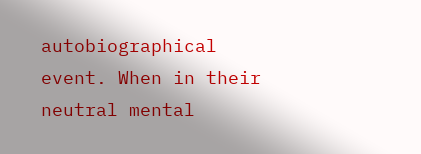autobiographical event. When in their neutral mental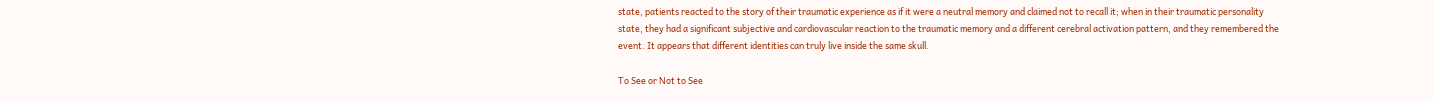state, patients reacted to the story of their traumatic experience as if it were a neutral memory and claimed not to recall it; when in their traumatic personality state, they had a significant subjective and cardiovascular reaction to the traumatic memory and a different cerebral activation pattern, and they remembered the event. It appears that different identities can truly live inside the same skull.

To See or Not to See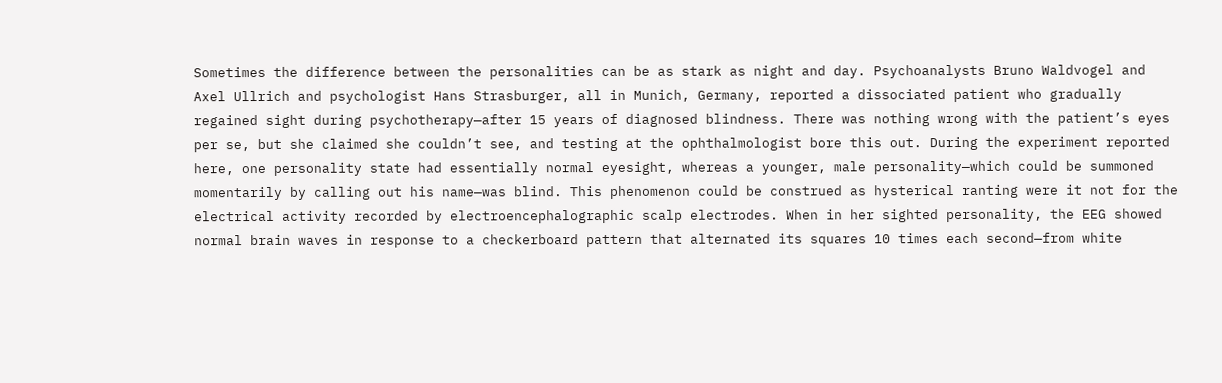Sometimes the difference between the personalities can be as stark as night and day. Psychoanalysts Bruno Waldvogel and Axel Ullrich and psychologist Hans Strasburger, all in Munich, Germany, reported a dissociated patient who gradually regained sight during psychotherapy—after 15 years of diagnosed blindness. There was nothing wrong with the patient’s eyes per se, but she claimed she couldn’t see, and testing at the ophthalmologist bore this out. During the experiment reported here, one personality state had essentially normal eyesight, whereas a younger, male personality—which could be summoned momentarily by calling out his name—was blind. This phenomenon could be construed as hysterical ranting were it not for the electrical activity recorded by electroencephalographic scalp electrodes. When in her sighted personality, the EEG showed normal brain waves in response to a checkerboard pattern that alternated its squares 10 times each second—from white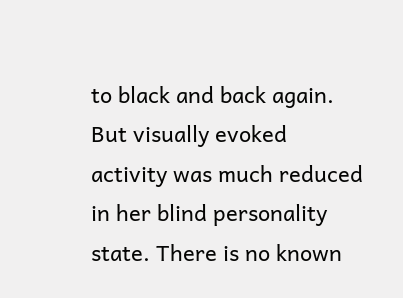to black and back again. But visually evoked activity was much reduced in her blind personality state. There is no known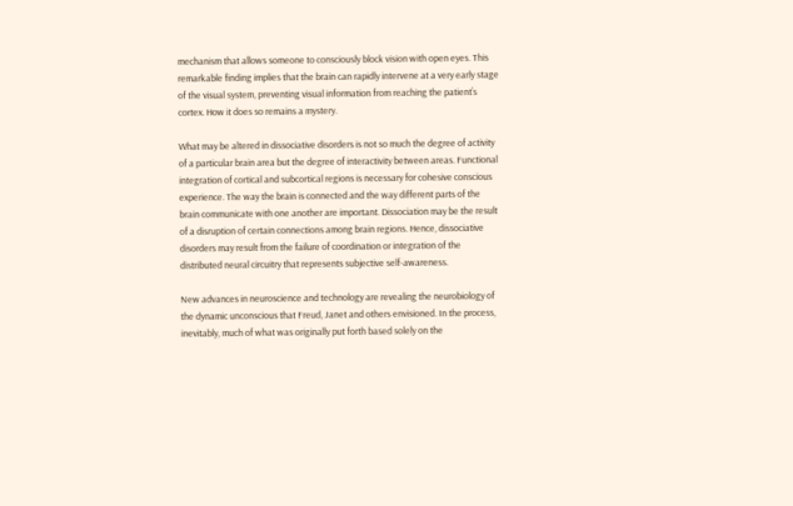mechanism that allows someone to consciously block vision with open eyes. This remarkable finding implies that the brain can rapidly intervene at a very early stage of the visual system, preventing visual information from reaching the patient’s cortex. How it does so remains a mystery.

What may be altered in dissociative disorders is not so much the degree of activity of a particular brain area but the degree of interactivity between areas. Functional integration of cortical and subcortical regions is necessary for cohesive conscious experience. The way the brain is connected and the way different parts of the brain communicate with one another are important. Dissociation may be the result of a disruption of certain connections among brain regions. Hence, dissociative disorders may result from the failure of coordination or integration of the distributed neural circuitry that represents subjective self-awareness.

New advances in neuroscience and technology are revealing the neurobiology of the dynamic unconscious that Freud, Janet and others envisioned. In the process, inevitably, much of what was originally put forth based solely on the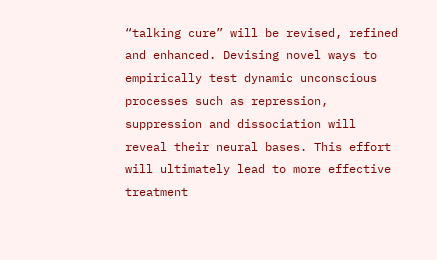“talking cure” will be revised, refined and enhanced. Devising novel ways to empirically test dynamic unconscious processes such as repression, suppression and dissociation will reveal their neural bases. This effort will ultimately lead to more effective treatment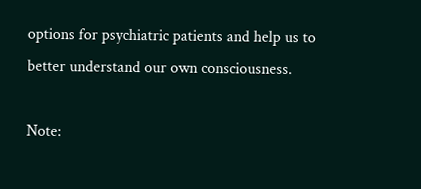options for psychiatric patients and help us to better understand our own consciousness.

Note: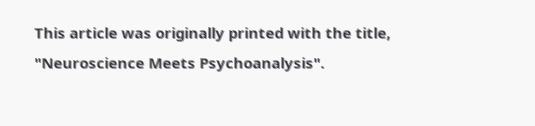This article was originally printed with the title, "Neuroscience Meets Psychoanalysis".